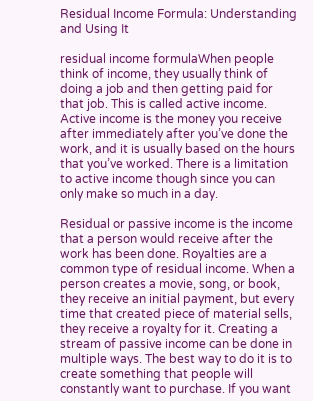Residual Income Formula: Understanding and Using It

residual income formulaWhen people think of income, they usually think of doing a job and then getting paid for that job. This is called active income. Active income is the money you receive after immediately after you’ve done the work, and it is usually based on the hours that you’ve worked. There is a limitation to active income though since you can only make so much in a day.

Residual or passive income is the income that a person would receive after the work has been done. Royalties are a common type of residual income. When a person creates a movie, song, or book, they receive an initial payment, but every time that created piece of material sells, they receive a royalty for it. Creating a stream of passive income can be done in multiple ways. The best way to do it is to create something that people will constantly want to purchase. If you want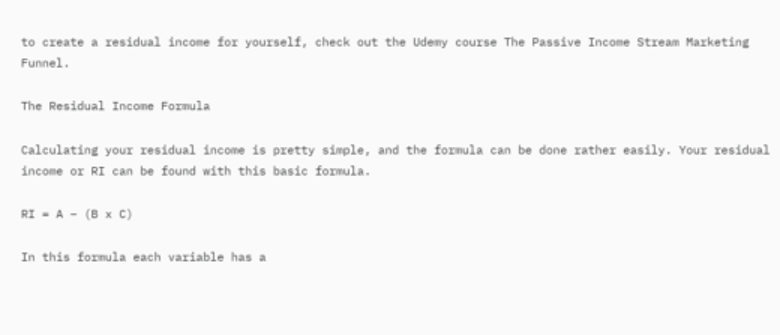to create a residual income for yourself, check out the Udemy course The Passive Income Stream Marketing Funnel.

The Residual Income Formula

Calculating your residual income is pretty simple, and the formula can be done rather easily. Your residual income or RI can be found with this basic formula.

RI = A – (B x C)

In this formula each variable has a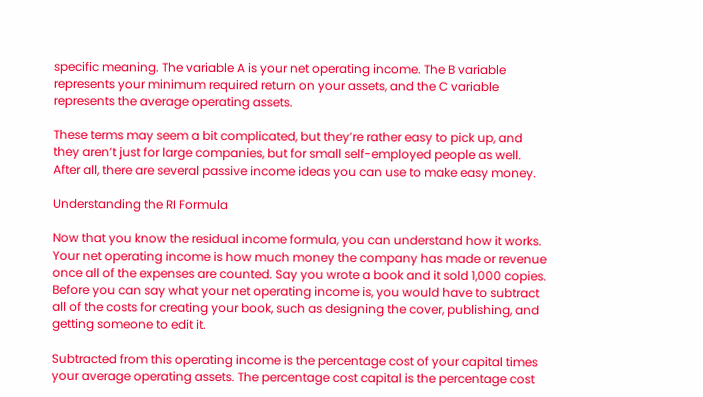specific meaning. The variable A is your net operating income. The B variable represents your minimum required return on your assets, and the C variable represents the average operating assets.

These terms may seem a bit complicated, but they’re rather easy to pick up, and they aren’t just for large companies, but for small self-employed people as well. After all, there are several passive income ideas you can use to make easy money.

Understanding the RI Formula

Now that you know the residual income formula, you can understand how it works. Your net operating income is how much money the company has made or revenue once all of the expenses are counted. Say you wrote a book and it sold 1,000 copies. Before you can say what your net operating income is, you would have to subtract all of the costs for creating your book, such as designing the cover, publishing, and getting someone to edit it.

Subtracted from this operating income is the percentage cost of your capital times your average operating assets. The percentage cost capital is the percentage cost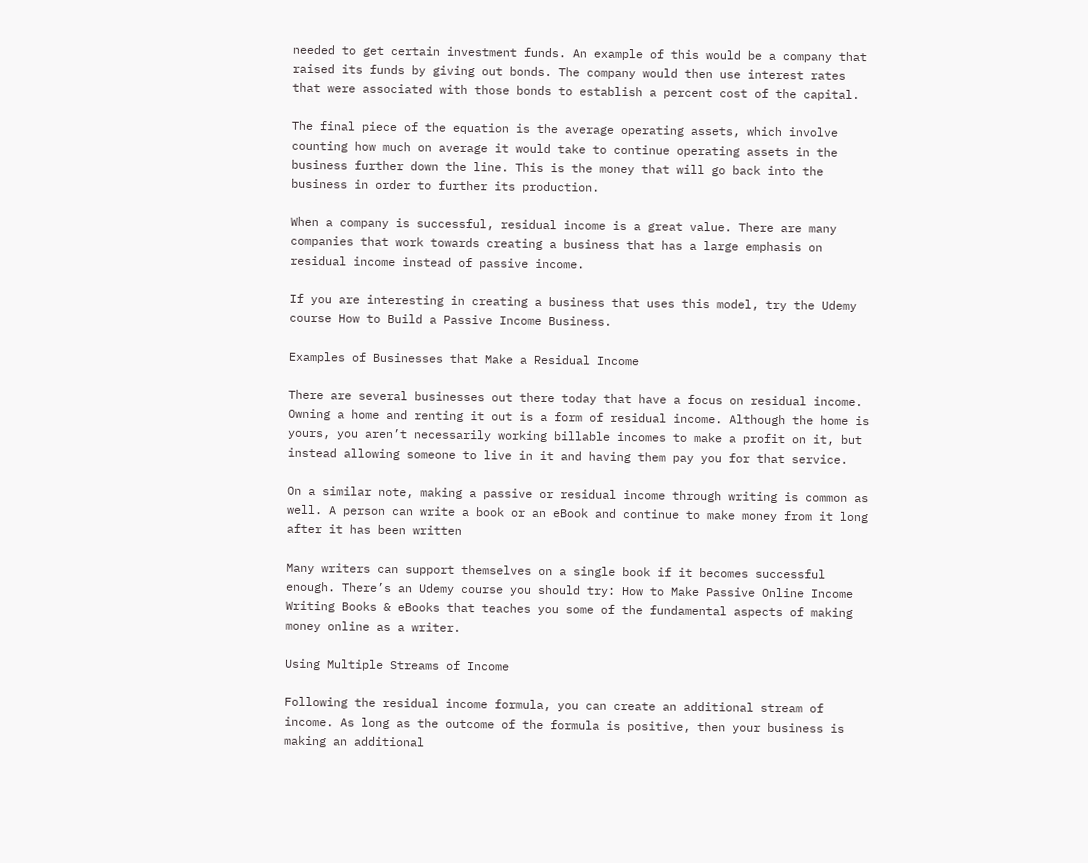needed to get certain investment funds. An example of this would be a company that raised its funds by giving out bonds. The company would then use interest rates that were associated with those bonds to establish a percent cost of the capital.

The final piece of the equation is the average operating assets, which involve counting how much on average it would take to continue operating assets in the business further down the line. This is the money that will go back into the business in order to further its production.

When a company is successful, residual income is a great value. There are many companies that work towards creating a business that has a large emphasis on residual income instead of passive income.

If you are interesting in creating a business that uses this model, try the Udemy course How to Build a Passive Income Business.

Examples of Businesses that Make a Residual Income

There are several businesses out there today that have a focus on residual income. Owning a home and renting it out is a form of residual income. Although the home is yours, you aren’t necessarily working billable incomes to make a profit on it, but instead allowing someone to live in it and having them pay you for that service.

On a similar note, making a passive or residual income through writing is common as well. A person can write a book or an eBook and continue to make money from it long after it has been written

Many writers can support themselves on a single book if it becomes successful enough. There’s an Udemy course you should try: How to Make Passive Online Income Writing Books & eBooks that teaches you some of the fundamental aspects of making money online as a writer.

Using Multiple Streams of Income

Following the residual income formula, you can create an additional stream of income. As long as the outcome of the formula is positive, then your business is making an additional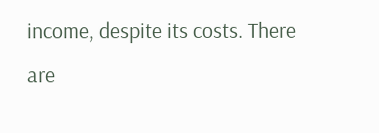income, despite its costs. There are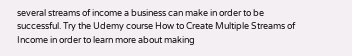several streams of income a business can make in order to be successful. Try the Udemy course How to Create Multiple Streams of Income in order to learn more about making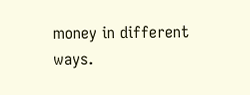money in different ways.